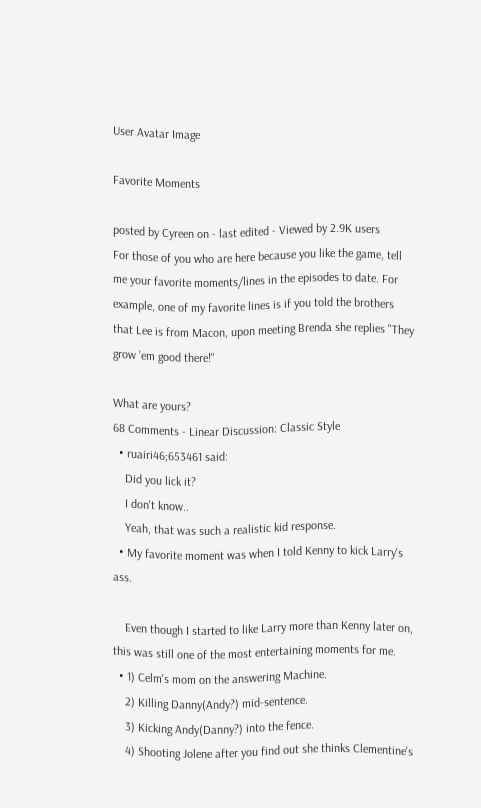User Avatar Image

Favorite Moments

posted by Cyreen on - last edited - Viewed by 2.9K users
For those of you who are here because you like the game, tell me your favorite moments/lines in the episodes to date. For example, one of my favorite lines is if you told the brothers that Lee is from Macon, upon meeting Brenda she replies "They grow 'em good there!"

What are yours?
68 Comments - Linear Discussion: Classic Style
  • ruairi46;653461 said:
    Did you lick it?
    I don't know..
    Yeah, that was such a realistic kid response.
  • My favorite moment was when I told Kenny to kick Larry's ass.

    Even though I started to like Larry more than Kenny later on, this was still one of the most entertaining moments for me.
  • 1) Celm's mom on the answering Machine.
    2) Killing Danny(Andy?) mid-sentence.
    3) Kicking Andy(Danny?) into the fence.
    4) Shooting Jolene after you find out she thinks Clementine's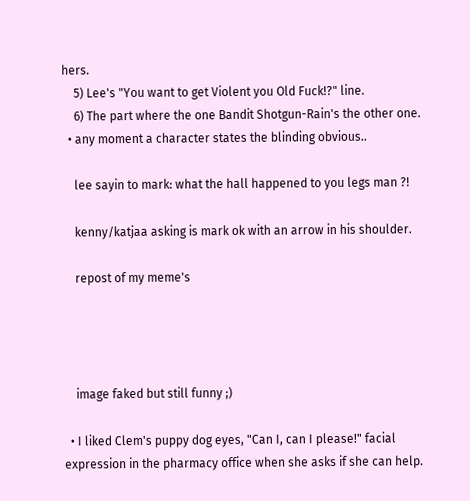hers.
    5) Lee's "You want to get Violent you Old Fuck!?" line.
    6) The part where the one Bandit Shotgun-Rain's the other one.
  • any moment a character states the blinding obvious..

    lee sayin to mark: what the hall happened to you legs man ?!

    kenny/katjaa asking is mark ok with an arrow in his shoulder.

    repost of my meme's




    image faked but still funny ;)

  • I liked Clem's puppy dog eyes, "Can I, can I please!" facial expression in the pharmacy office when she asks if she can help.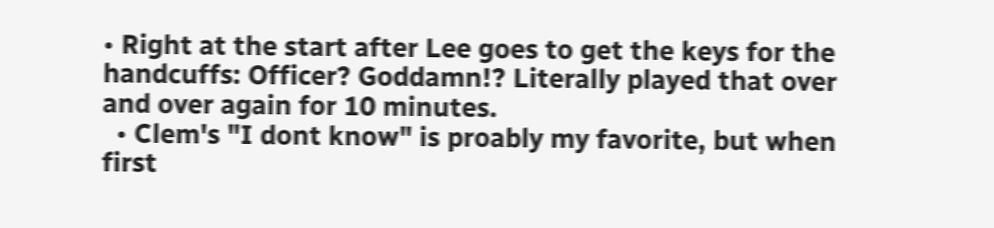• Right at the start after Lee goes to get the keys for the handcuffs: Officer? Goddamn!? Literally played that over and over again for 10 minutes.
  • Clem's "I dont know" is proably my favorite, but when first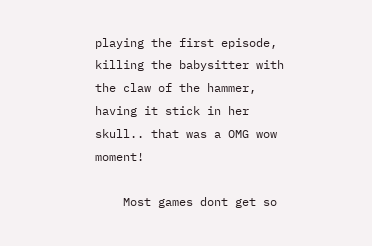playing the first episode, killing the babysitter with the claw of the hammer, having it stick in her skull.. that was a OMG wow moment!

    Most games dont get so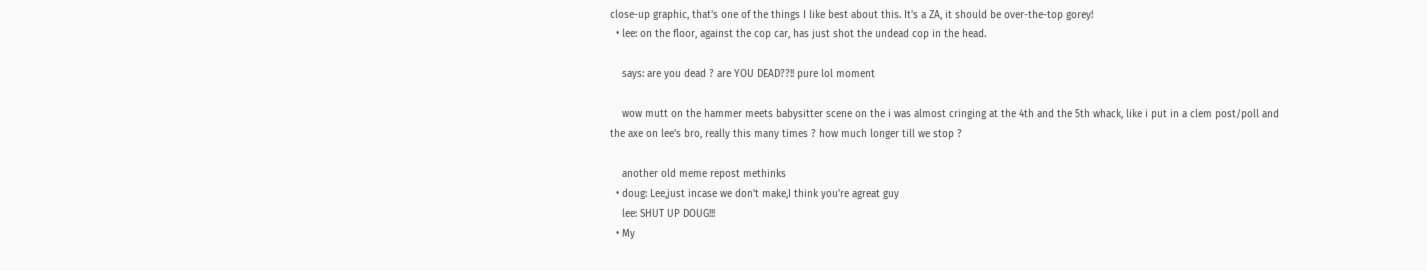close-up graphic, that's one of the things I like best about this. It's a ZA, it should be over-the-top gorey!
  • lee: on the floor, against the cop car, has just shot the undead cop in the head.

    says: are you dead ? are YOU DEAD??!! pure lol moment

    wow mutt on the hammer meets babysitter scene on the i was almost cringing at the 4th and the 5th whack, like i put in a clem post/poll and the axe on lee's bro, really this many times ? how much longer till we stop ?

    another old meme repost methinks
  • doug: Lee,just incase we don't make,I think you're agreat guy
    lee: SHUT UP DOUG!!!
  • My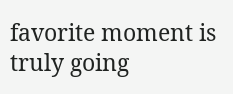favorite moment is truly going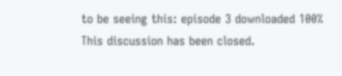to be seeing this: episode 3 downloaded 100%
This discussion has been closed.